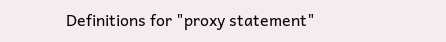Definitions for "proxy statement"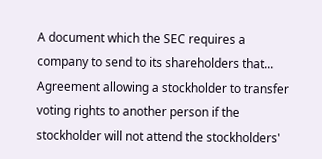A document which the SEC requires a company to send to its shareholders that...
Agreement allowing a stockholder to transfer voting rights to another person if the stockholder will not attend the stockholders'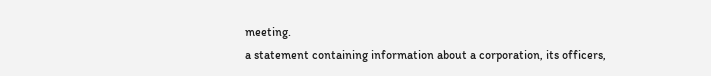meeting.
a statement containing information about a corporation, its officers,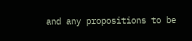and any propositions to be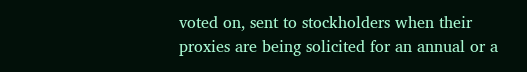voted on, sent to stockholders when their proxies are being solicited for an annual or a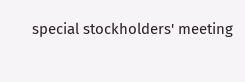special stockholders' meeting